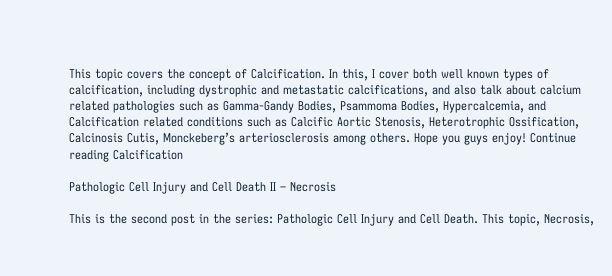This topic covers the concept of Calcification. In this, I cover both well known types of calcification, including dystrophic and metastatic calcifications, and also talk about calcium related pathologies such as Gamma-Gandy Bodies, Psammoma Bodies, Hypercalcemia, and Calcification related conditions such as Calcific Aortic Stenosis, Heterotrophic Ossification, Calcinosis Cutis, Monckeberg’s arteriosclerosis among others. Hope you guys enjoy! Continue reading Calcification

Pathologic Cell Injury and Cell Death II – Necrosis

This is the second post in the series: Pathologic Cell Injury and Cell Death. This topic, Necrosis,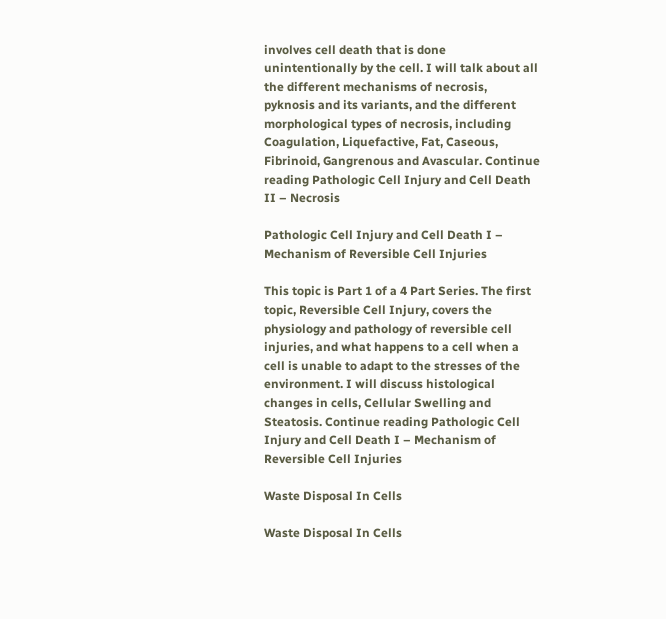involves cell death that is done unintentionally by the cell. I will talk about all the different mechanisms of necrosis, pyknosis and its variants, and the different morphological types of necrosis, including Coagulation, Liquefactive, Fat, Caseous, Fibrinoid, Gangrenous and Avascular. Continue reading Pathologic Cell Injury and Cell Death II – Necrosis

Pathologic Cell Injury and Cell Death I – Mechanism of Reversible Cell Injuries

This topic is Part 1 of a 4 Part Series. The first topic, Reversible Cell Injury, covers the physiology and pathology of reversible cell injuries, and what happens to a cell when a cell is unable to adapt to the stresses of the environment. I will discuss histological changes in cells, Cellular Swelling and Steatosis. Continue reading Pathologic Cell Injury and Cell Death I – Mechanism of Reversible Cell Injuries

Waste Disposal In Cells

Waste Disposal In Cells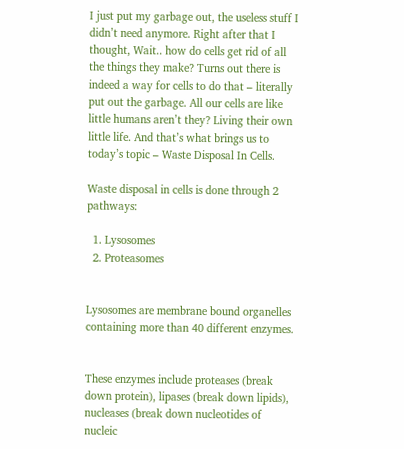I just put my garbage out, the useless stuff I didn’t need anymore. Right after that I thought, Wait.. how do cells get rid of all the things they make? Turns out there is indeed a way for cells to do that – literally put out the garbage. All our cells are like little humans aren’t they? Living their own little life. And that’s what brings us to today’s topic – Waste Disposal In Cells.

Waste disposal in cells is done through 2 pathways:

  1. Lysosomes
  2. Proteasomes


Lysosomes are membrane bound organelles containing more than 40 different enzymes.


These enzymes include proteases (break down protein), lipases (break down lipids), nucleases (break down nucleotides of nucleic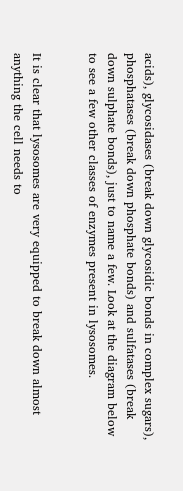acids), glycosidases (break down glycosidic bonds in complex sugars), phosphatases (break down phosphate bonds) and sulfatases (break down sulphate bonds), just to name a few. Look at the diagram below to see a few other classes of enzymes present in lysosomes.


It is clear that lysosomes are very equipped to break down almost anything the cell needs to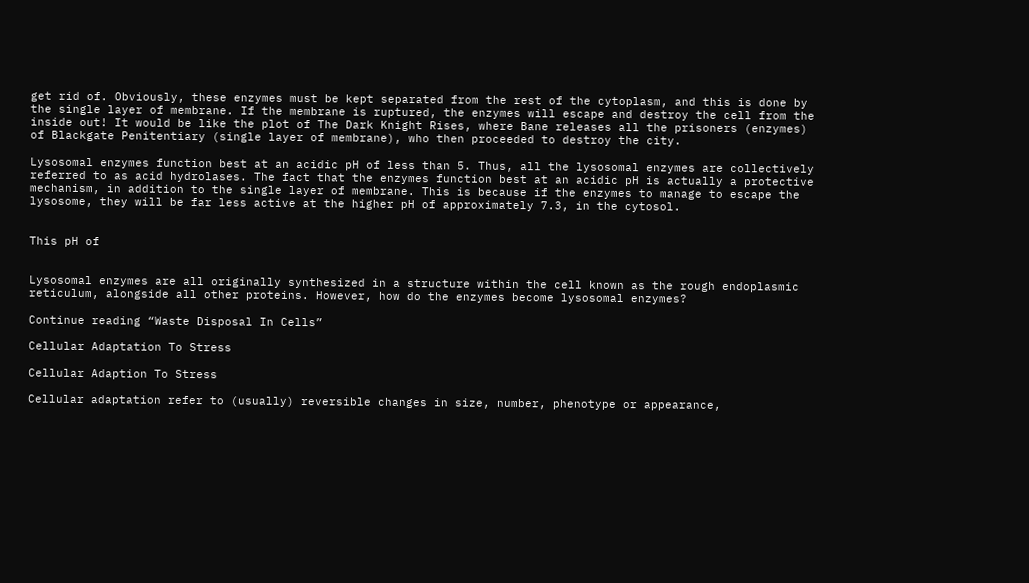get rid of. Obviously, these enzymes must be kept separated from the rest of the cytoplasm, and this is done by the single layer of membrane. If the membrane is ruptured, the enzymes will escape and destroy the cell from the inside out! It would be like the plot of The Dark Knight Rises, where Bane releases all the prisoners (enzymes) of Blackgate Penitentiary (single layer of membrane), who then proceeded to destroy the city.

Lysosomal enzymes function best at an acidic pH of less than 5. Thus, all the lysosomal enzymes are collectively referred to as acid hydrolases. The fact that the enzymes function best at an acidic pH is actually a protective mechanism, in addition to the single layer of membrane. This is because if the enzymes to manage to escape the lysosome, they will be far less active at the higher pH of approximately 7.3, in the cytosol.


This pH of


Lysosomal enzymes are all originally synthesized in a structure within the cell known as the rough endoplasmic reticulum, alongside all other proteins. However, how do the enzymes become lysosomal enzymes?

Continue reading “Waste Disposal In Cells”

Cellular Adaptation To Stress

Cellular Adaption To Stress

Cellular adaptation refer to (usually) reversible changes in size, number, phenotype or appearance,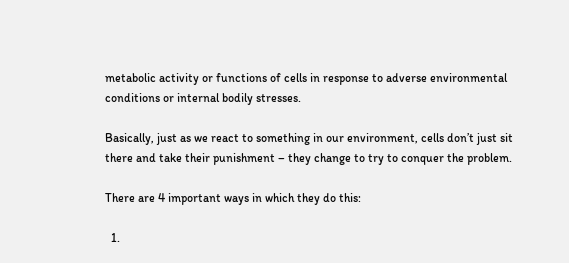metabolic activity or functions of cells in response to adverse environmental conditions or internal bodily stresses.

Basically, just as we react to something in our environment, cells don’t just sit there and take their punishment – they change to try to conquer the problem.

There are 4 important ways in which they do this:

  1.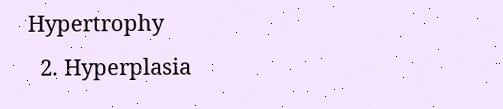Hypertrophy
  2. Hyperplasia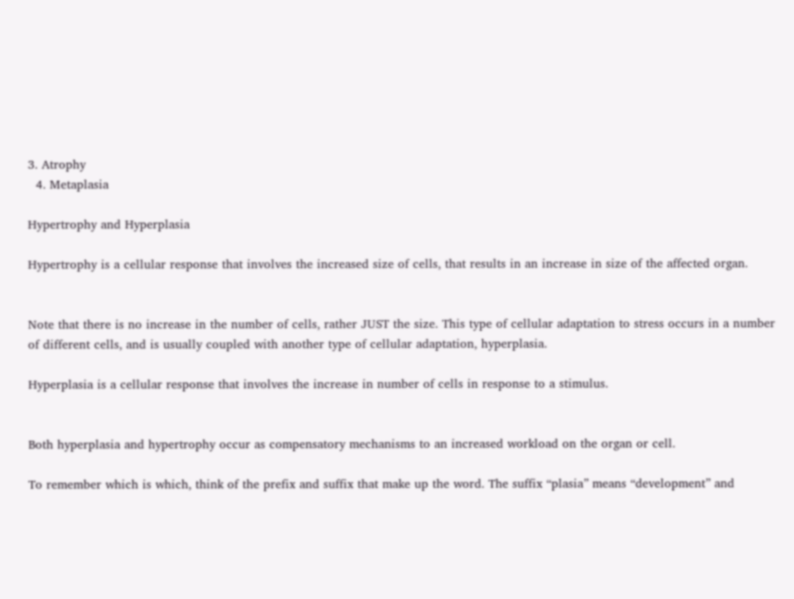3. Atrophy
  4. Metaplasia

Hypertrophy and Hyperplasia

Hypertrophy is a cellular response that involves the increased size of cells, that results in an increase in size of the affected organ.


Note that there is no increase in the number of cells, rather JUST the size. This type of cellular adaptation to stress occurs in a number of different cells, and is usually coupled with another type of cellular adaptation, hyperplasia.

Hyperplasia is a cellular response that involves the increase in number of cells in response to a stimulus.


Both hyperplasia and hypertrophy occur as compensatory mechanisms to an increased workload on the organ or cell.

To remember which is which, think of the prefix and suffix that make up the word. The suffix “plasia” means “development” and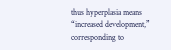thus hyperplasia means “increased development,” corresponding to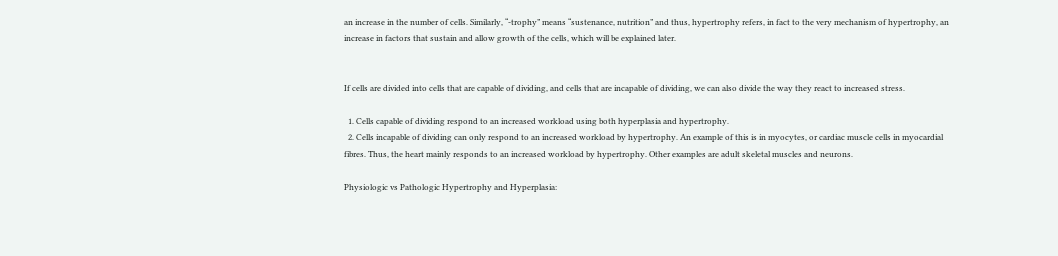an increase in the number of cells. Similarly, “-trophy” means “sustenance, nutrition” and thus, hypertrophy refers, in fact to the very mechanism of hypertrophy, an increase in factors that sustain and allow growth of the cells, which will be explained later.


If cells are divided into cells that are capable of dividing, and cells that are incapable of dividing, we can also divide the way they react to increased stress.

  1. Cells capable of dividing respond to an increased workload using both hyperplasia and hypertrophy.
  2. Cells incapable of dividing can only respond to an increased workload by hypertrophy. An example of this is in myocytes, or cardiac muscle cells in myocardial fibres. Thus, the heart mainly responds to an increased workload by hypertrophy. Other examples are adult skeletal muscles and neurons.

Physiologic vs Pathologic Hypertrophy and Hyperplasia: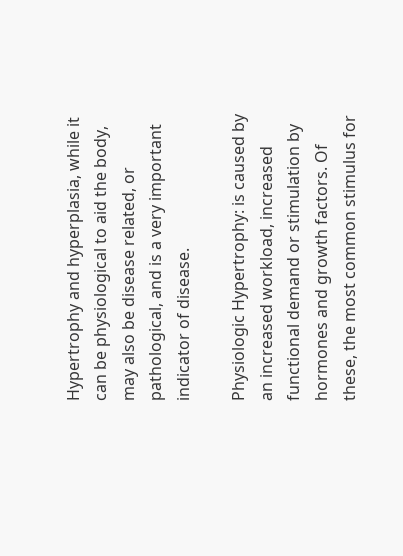Hypertrophy and hyperplasia, while it can be physiological to aid the body, may also be disease related, or pathological, and is a very important indicator of disease.

Physiologic Hypertrophy: is caused by an increased workload, increased functional demand or stimulation by hormones and growth factors. Of these, the most common stimulus for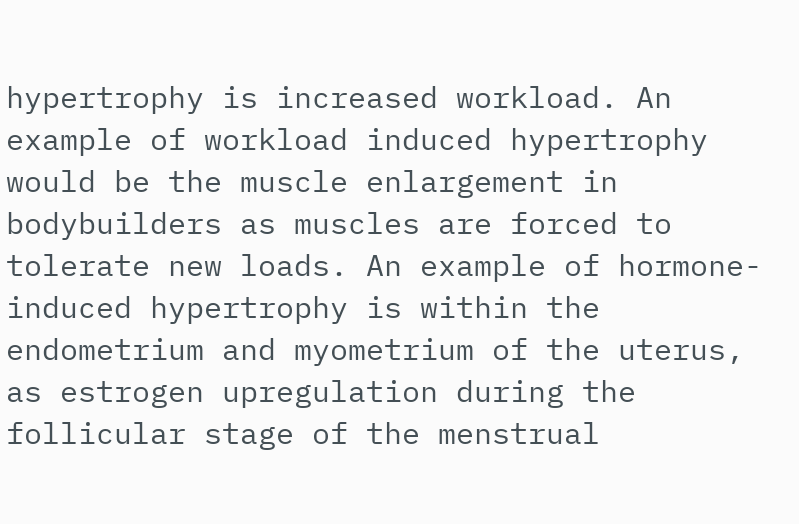hypertrophy is increased workload. An example of workload induced hypertrophy would be the muscle enlargement in bodybuilders as muscles are forced to tolerate new loads. An example of hormone-induced hypertrophy is within the endometrium and myometrium of the uterus, as estrogen upregulation during the follicular stage of the menstrual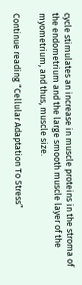cycle stimulates an increase in muscle proteins in the stroma of the endometrium and the large smooth muscle layer of the myometrium, and thus, muscle size.

Continue reading “Cellular Adaptation To Stress”